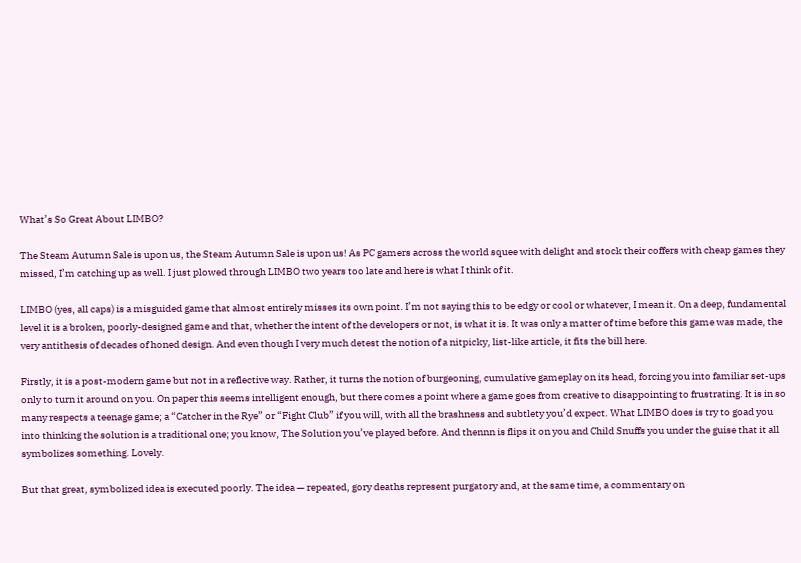What’s So Great About LIMBO?

The Steam Autumn Sale is upon us, the Steam Autumn Sale is upon us! As PC gamers across the world squee with delight and stock their coffers with cheap games they missed, I’m catching up as well. I just plowed through LIMBO two years too late and here is what I think of it.

LIMBO (yes, all caps) is a misguided game that almost entirely misses its own point. I’m not saying this to be edgy or cool or whatever, I mean it. On a deep, fundamental level it is a broken, poorly-designed game and that, whether the intent of the developers or not, is what it is. It was only a matter of time before this game was made, the very antithesis of decades of honed design. And even though I very much detest the notion of a nitpicky, list-like article, it fits the bill here.

Firstly, it is a post-modern game but not in a reflective way. Rather, it turns the notion of burgeoning, cumulative gameplay on its head, forcing you into familiar set-ups only to turn it around on you. On paper this seems intelligent enough, but there comes a point where a game goes from creative to disappointing to frustrating. It is in so many respects a teenage game; a “Catcher in the Rye” or “Fight Club” if you will, with all the brashness and subtlety you’d expect. What LIMBO does is try to goad you into thinking the solution is a traditional one; you know, The Solution you’ve played before. And thennn is flips it on you and Child Snuffs you under the guise that it all symbolizes something. Lovely.

But that great, symbolized idea is executed poorly. The idea — repeated, gory deaths represent purgatory and, at the same time, a commentary on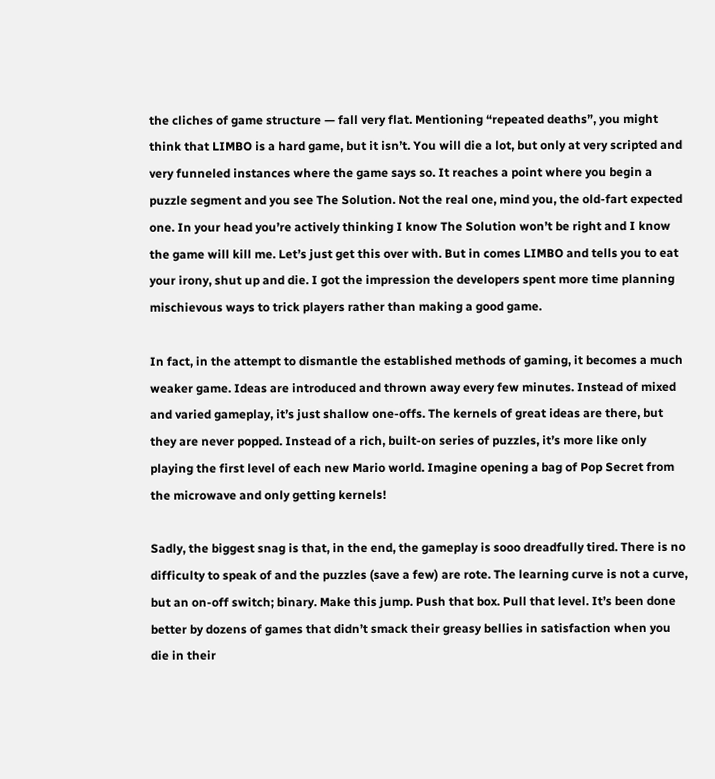the cliches of game structure — fall very flat. Mentioning “repeated deaths”, you might think that LIMBO is a hard game, but it isn’t. You will die a lot, but only at very scripted and very funneled instances where the game says so. It reaches a point where you begin a puzzle segment and you see The Solution. Not the real one, mind you, the old-fart expected one. In your head you’re actively thinking I know The Solution won’t be right and I know the game will kill me. Let’s just get this over with. But in comes LIMBO and tells you to eat your irony, shut up and die. I got the impression the developers spent more time planning mischievous ways to trick players rather than making a good game.

In fact, in the attempt to dismantle the established methods of gaming, it becomes a much weaker game. Ideas are introduced and thrown away every few minutes. Instead of mixed and varied gameplay, it’s just shallow one-offs. The kernels of great ideas are there, but they are never popped. Instead of a rich, built-on series of puzzles, it’s more like only playing the first level of each new Mario world. Imagine opening a bag of Pop Secret from the microwave and only getting kernels!

Sadly, the biggest snag is that, in the end, the gameplay is sooo dreadfully tired. There is no difficulty to speak of and the puzzles (save a few) are rote. The learning curve is not a curve, but an on-off switch; binary. Make this jump. Push that box. Pull that level. It’s been done better by dozens of games that didn’t smack their greasy bellies in satisfaction when you die in their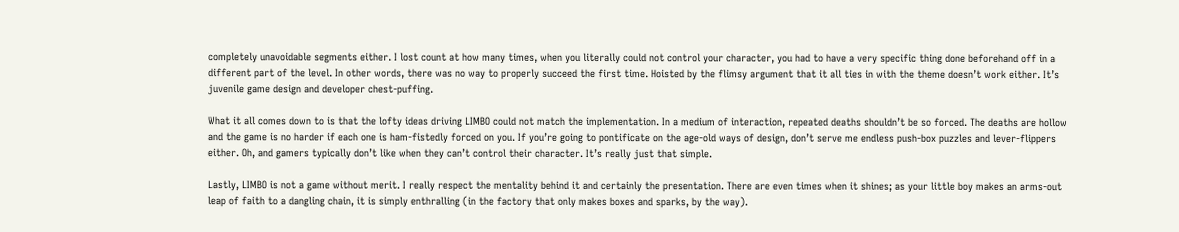completely unavoidable segments either. I lost count at how many times, when you literally could not control your character, you had to have a very specific thing done beforehand off in a different part of the level. In other words, there was no way to properly succeed the first time. Hoisted by the flimsy argument that it all ties in with the theme doesn’t work either. It’s juvenile game design and developer chest-puffing.

What it all comes down to is that the lofty ideas driving LIMBO could not match the implementation. In a medium of interaction, repeated deaths shouldn’t be so forced. The deaths are hollow and the game is no harder if each one is ham-fistedly forced on you. If you’re going to pontificate on the age-old ways of design, don’t serve me endless push-box puzzles and lever-flippers either. Oh, and gamers typically don’t like when they can’t control their character. It’s really just that simple.

Lastly, LIMBO is not a game without merit. I really respect the mentality behind it and certainly the presentation. There are even times when it shines; as your little boy makes an arms-out leap of faith to a dangling chain, it is simply enthralling (in the factory that only makes boxes and sparks, by the way).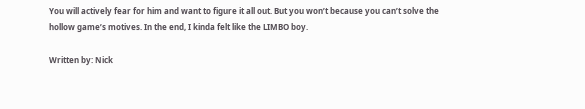You will actively fear for him and want to figure it all out. But you won’t because you can’t solve the hollow game’s motives. In the end, I kinda felt like the LIMBO boy.

Written by: Nick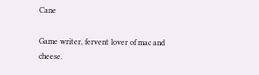Cane

Game writer, fervent lover of mac and cheese.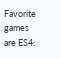Favorite games are ES4: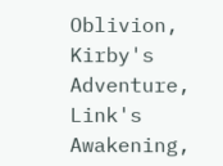Oblivion, Kirby's Adventure, Link's Awakening,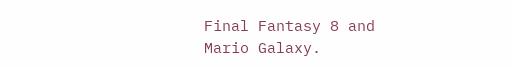Final Fantasy 8 and Mario Galaxy.